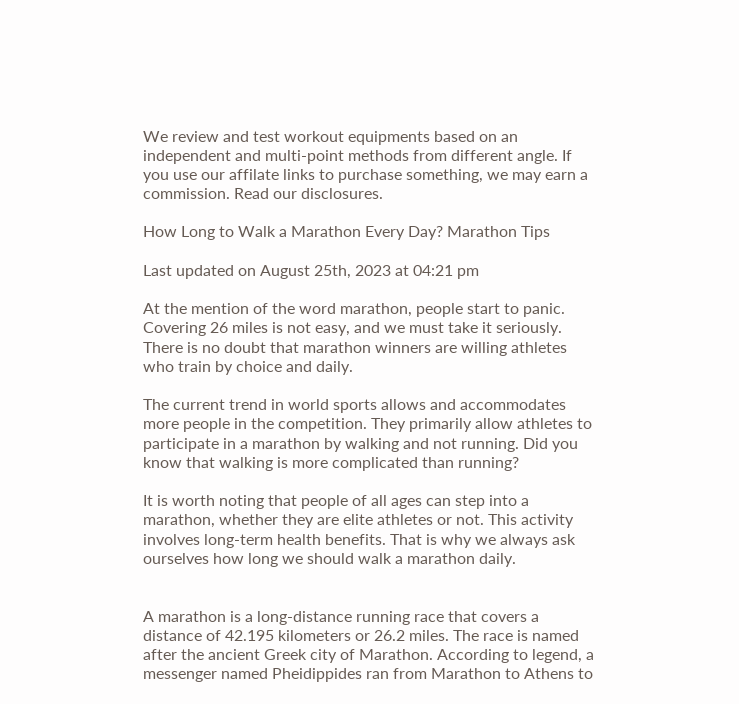We review and test workout equipments based on an independent and multi-point methods from different angle. If you use our affilate links to purchase something, we may earn a commission. Read our disclosures.

How Long to Walk a Marathon Every Day? Marathon Tips

Last updated on August 25th, 2023 at 04:21 pm

At the mention of the word marathon, people start to panic. Covering 26 miles is not easy, and we must take it seriously. There is no doubt that marathon winners are willing athletes who train by choice and daily.

The current trend in world sports allows and accommodates more people in the competition. They primarily allow athletes to participate in a marathon by walking and not running. Did you know that walking is more complicated than running?

It is worth noting that people of all ages can step into a marathon, whether they are elite athletes or not. This activity involves long-term health benefits. That is why we always ask ourselves how long we should walk a marathon daily.


A marathon is a long-distance running race that covers a distance of 42.195 kilometers or 26.2 miles. The race is named after the ancient Greek city of Marathon. According to legend, a messenger named Pheidippides ran from Marathon to Athens to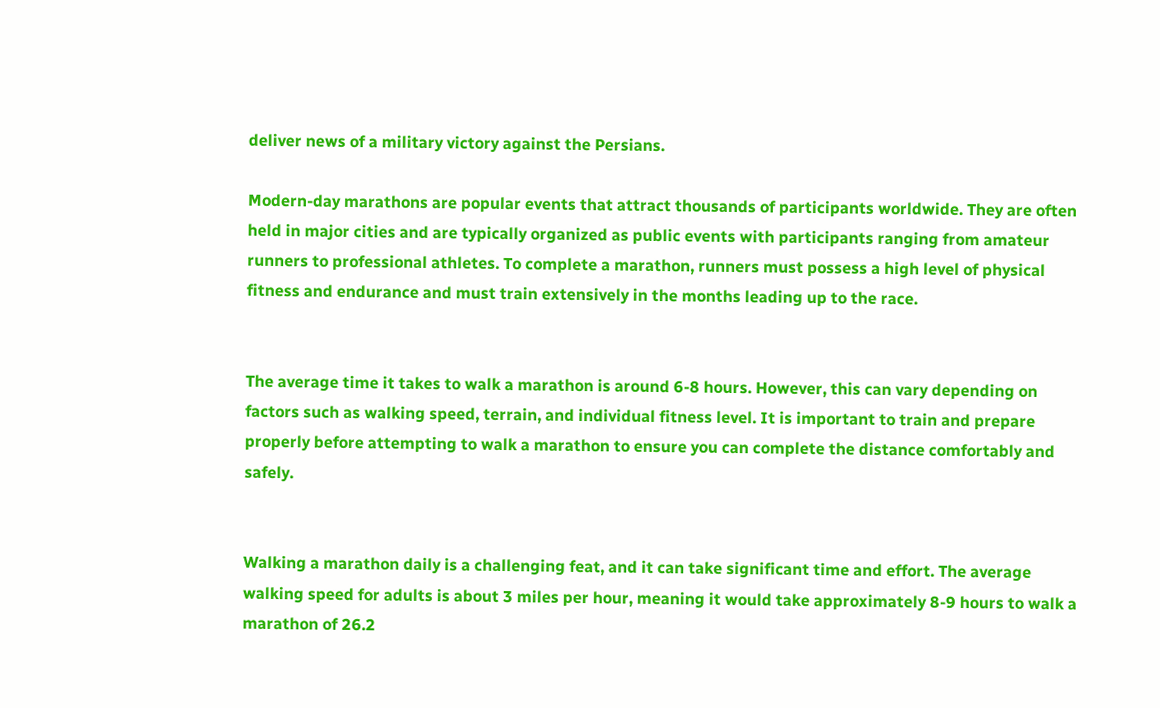deliver news of a military victory against the Persians.

Modern-day marathons are popular events that attract thousands of participants worldwide. They are often held in major cities and are typically organized as public events with participants ranging from amateur runners to professional athletes. To complete a marathon, runners must possess a high level of physical fitness and endurance and must train extensively in the months leading up to the race.


The average time it takes to walk a marathon is around 6-8 hours. However, this can vary depending on factors such as walking speed, terrain, and individual fitness level. It is important to train and prepare properly before attempting to walk a marathon to ensure you can complete the distance comfortably and safely.


Walking a marathon daily is a challenging feat, and it can take significant time and effort. The average walking speed for adults is about 3 miles per hour, meaning it would take approximately 8-9 hours to walk a marathon of 26.2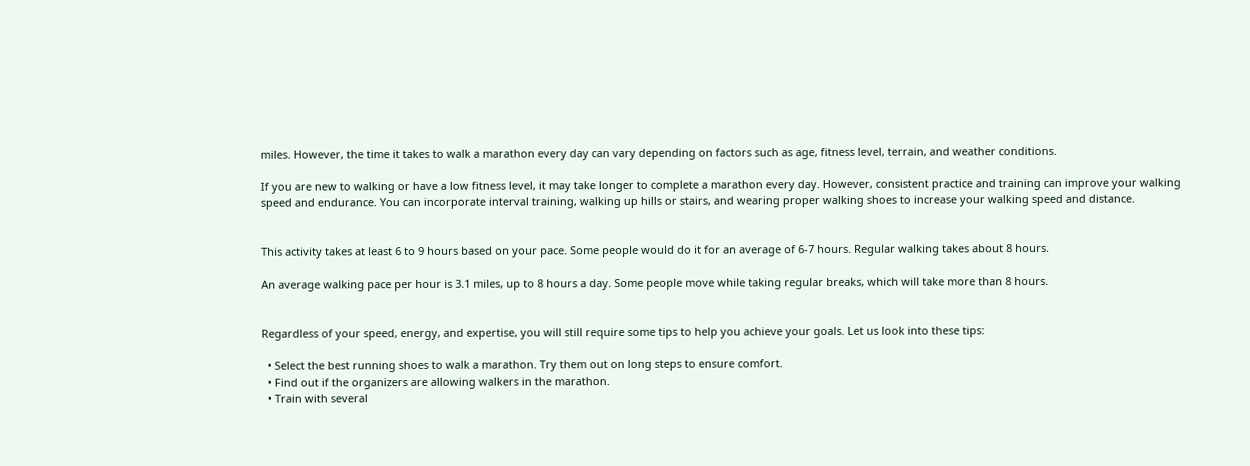miles. However, the time it takes to walk a marathon every day can vary depending on factors such as age, fitness level, terrain, and weather conditions.

If you are new to walking or have a low fitness level, it may take longer to complete a marathon every day. However, consistent practice and training can improve your walking speed and endurance. You can incorporate interval training, walking up hills or stairs, and wearing proper walking shoes to increase your walking speed and distance.


This activity takes at least 6 to 9 hours based on your pace. Some people would do it for an average of 6-7 hours. Regular walking takes about 8 hours.

An average walking pace per hour is 3.1 miles, up to 8 hours a day. Some people move while taking regular breaks, which will take more than 8 hours.


Regardless of your speed, energy, and expertise, you will still require some tips to help you achieve your goals. Let us look into these tips:

  • Select the best running shoes to walk a marathon. Try them out on long steps to ensure comfort.
  • Find out if the organizers are allowing walkers in the marathon.
  • Train with several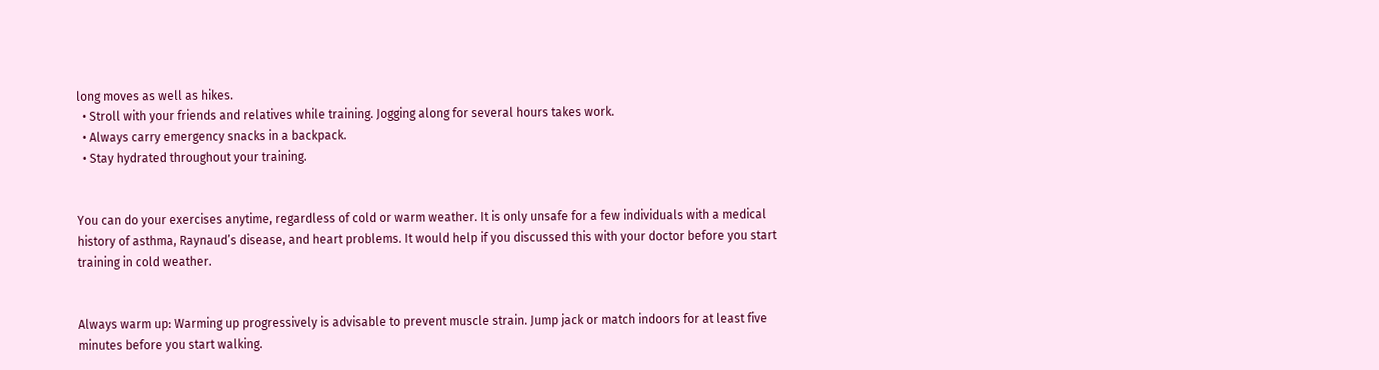long moves as well as hikes.
  • Stroll with your friends and relatives while training. Jogging along for several hours takes work.
  • Always carry emergency snacks in a backpack.
  • Stay hydrated throughout your training.


You can do your exercises anytime, regardless of cold or warm weather. It is only unsafe for a few individuals with a medical history of asthma, Raynaud’s disease, and heart problems. It would help if you discussed this with your doctor before you start training in cold weather.


Always warm up: Warming up progressively is advisable to prevent muscle strain. Jump jack or match indoors for at least five minutes before you start walking.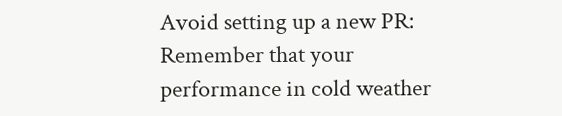Avoid setting up a new PR: Remember that your performance in cold weather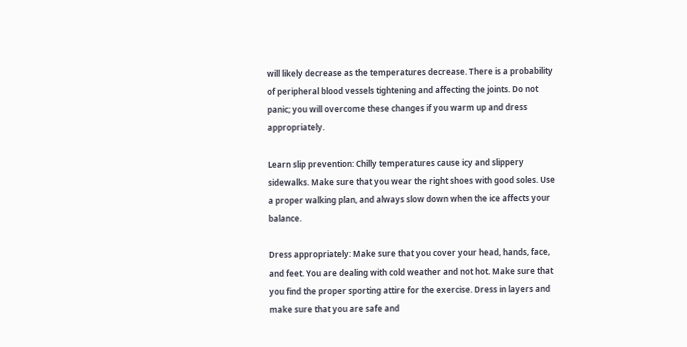will likely decrease as the temperatures decrease. There is a probability of peripheral blood vessels tightening and affecting the joints. Do not panic; you will overcome these changes if you warm up and dress appropriately.

Learn slip prevention: Chilly temperatures cause icy and slippery sidewalks. Make sure that you wear the right shoes with good soles. Use a proper walking plan, and always slow down when the ice affects your balance.

Dress appropriately: Make sure that you cover your head, hands, face, and feet. You are dealing with cold weather and not hot. Make sure that you find the proper sporting attire for the exercise. Dress in layers and make sure that you are safe and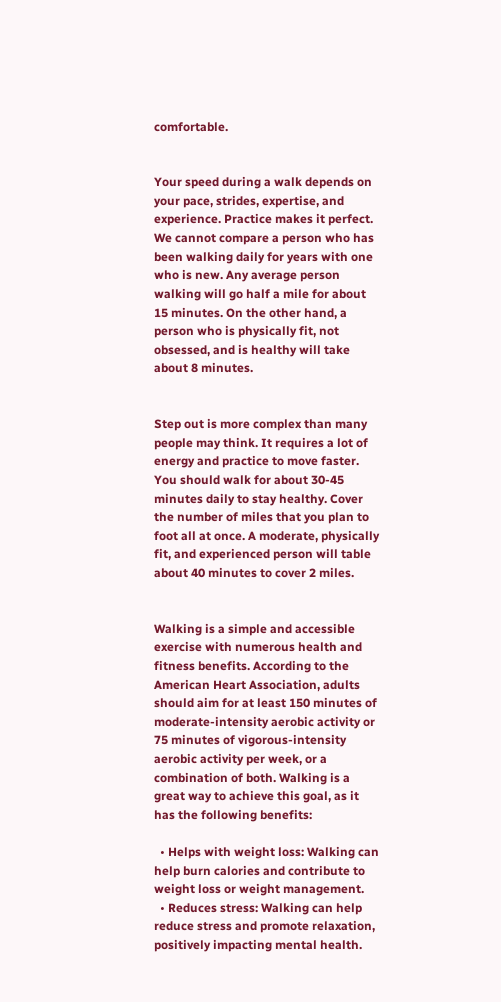comfortable.


Your speed during a walk depends on your pace, strides, expertise, and experience. Practice makes it perfect. We cannot compare a person who has been walking daily for years with one who is new. Any average person walking will go half a mile for about 15 minutes. On the other hand, a person who is physically fit, not obsessed, and is healthy will take about 8 minutes.


Step out is more complex than many people may think. It requires a lot of energy and practice to move faster. You should walk for about 30-45 minutes daily to stay healthy. Cover the number of miles that you plan to foot all at once. A moderate, physically fit, and experienced person will table about 40 minutes to cover 2 miles.


Walking is a simple and accessible exercise with numerous health and fitness benefits. According to the American Heart Association, adults should aim for at least 150 minutes of moderate-intensity aerobic activity or 75 minutes of vigorous-intensity aerobic activity per week, or a combination of both. Walking is a great way to achieve this goal, as it has the following benefits:

  • Helps with weight loss: Walking can help burn calories and contribute to weight loss or weight management.
  • Reduces stress: Walking can help reduce stress and promote relaxation, positively impacting mental health.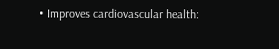• Improves cardiovascular health: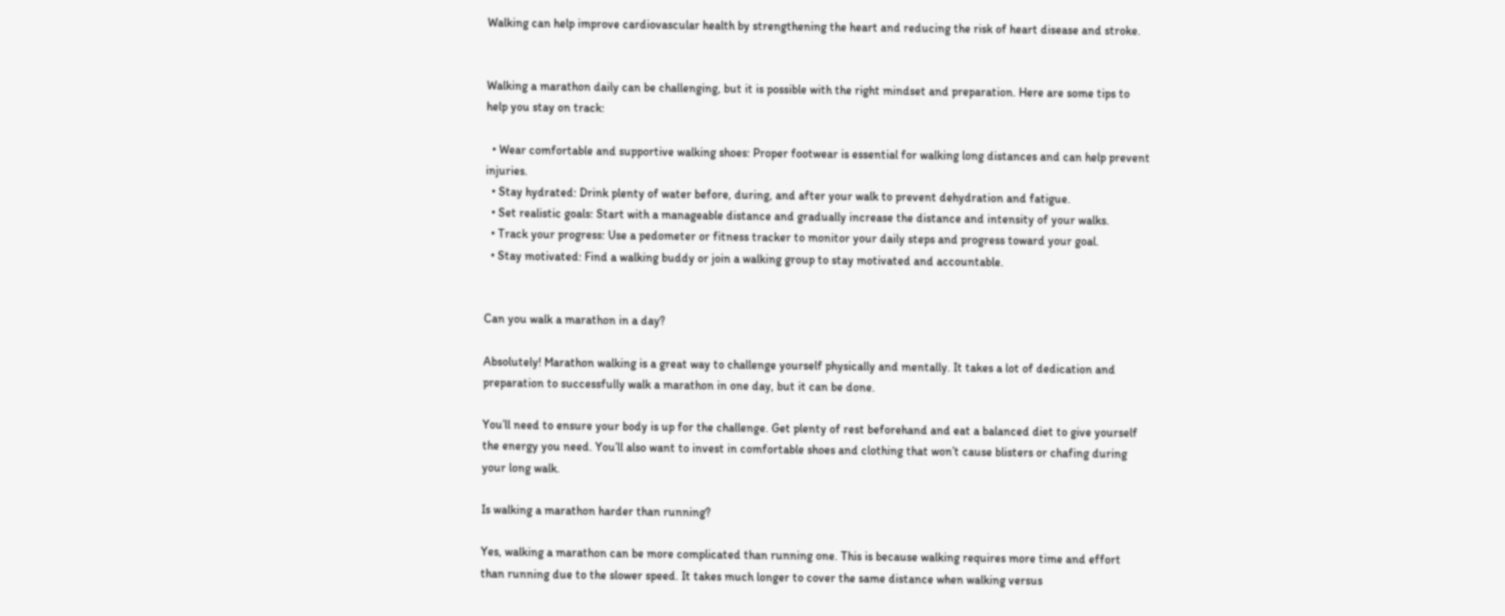Walking can help improve cardiovascular health by strengthening the heart and reducing the risk of heart disease and stroke.


Walking a marathon daily can be challenging, but it is possible with the right mindset and preparation. Here are some tips to help you stay on track:

  • Wear comfortable and supportive walking shoes: Proper footwear is essential for walking long distances and can help prevent injuries.
  • Stay hydrated: Drink plenty of water before, during, and after your walk to prevent dehydration and fatigue.
  • Set realistic goals: Start with a manageable distance and gradually increase the distance and intensity of your walks.
  • Track your progress: Use a pedometer or fitness tracker to monitor your daily steps and progress toward your goal.
  • Stay motivated: Find a walking buddy or join a walking group to stay motivated and accountable.


Can you walk a marathon in a day?

Absolutely! Marathon walking is a great way to challenge yourself physically and mentally. It takes a lot of dedication and preparation to successfully walk a marathon in one day, but it can be done.

You’ll need to ensure your body is up for the challenge. Get plenty of rest beforehand and eat a balanced diet to give yourself the energy you need. You’ll also want to invest in comfortable shoes and clothing that won’t cause blisters or chafing during your long walk.

Is walking a marathon harder than running?

Yes, walking a marathon can be more complicated than running one. This is because walking requires more time and effort than running due to the slower speed. It takes much longer to cover the same distance when walking versus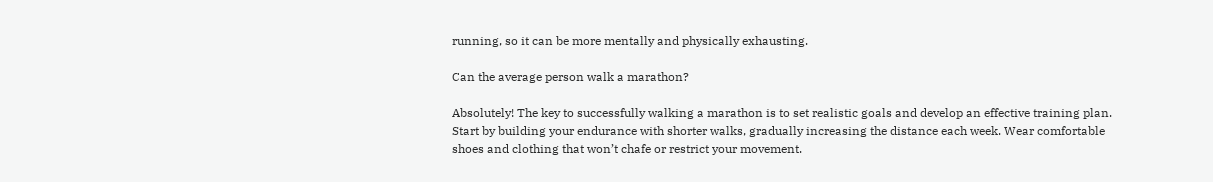running, so it can be more mentally and physically exhausting.

Can the average person walk a marathon?

Absolutely! The key to successfully walking a marathon is to set realistic goals and develop an effective training plan. Start by building your endurance with shorter walks, gradually increasing the distance each week. Wear comfortable shoes and clothing that won’t chafe or restrict your movement.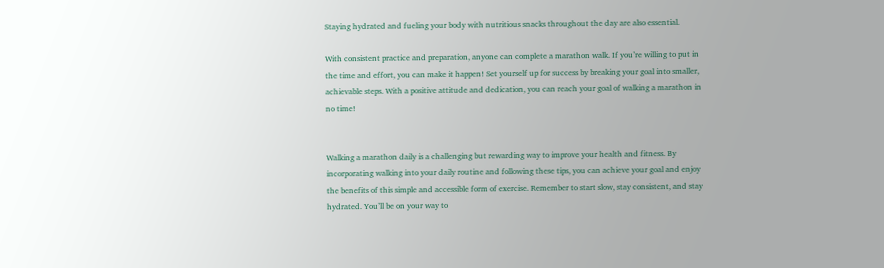Staying hydrated and fueling your body with nutritious snacks throughout the day are also essential.

With consistent practice and preparation, anyone can complete a marathon walk. If you’re willing to put in the time and effort, you can make it happen! Set yourself up for success by breaking your goal into smaller, achievable steps. With a positive attitude and dedication, you can reach your goal of walking a marathon in no time!


Walking a marathon daily is a challenging but rewarding way to improve your health and fitness. By incorporating walking into your daily routine and following these tips, you can achieve your goal and enjoy the benefits of this simple and accessible form of exercise. Remember to start slow, stay consistent, and stay hydrated. You’ll be on your way to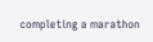completing a marathon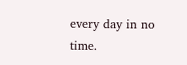every day in no time.